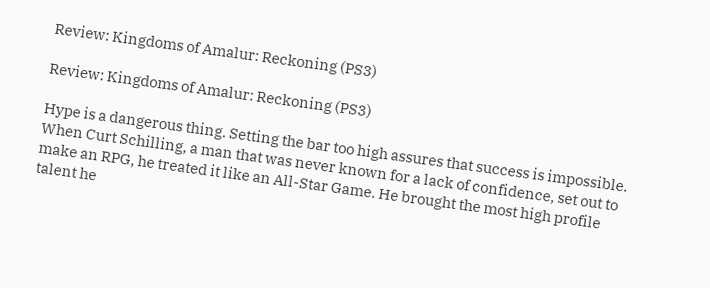Review: Kingdoms of Amalur: Reckoning (PS3)

Review: Kingdoms of Amalur: Reckoning (PS3)

Hype is a dangerous thing. Setting the bar too high assures that success is impossible. When Curt Schilling, a man that was never known for a lack of confidence, set out to make an RPG, he treated it like an All-Star Game. He brought the most high profile talent he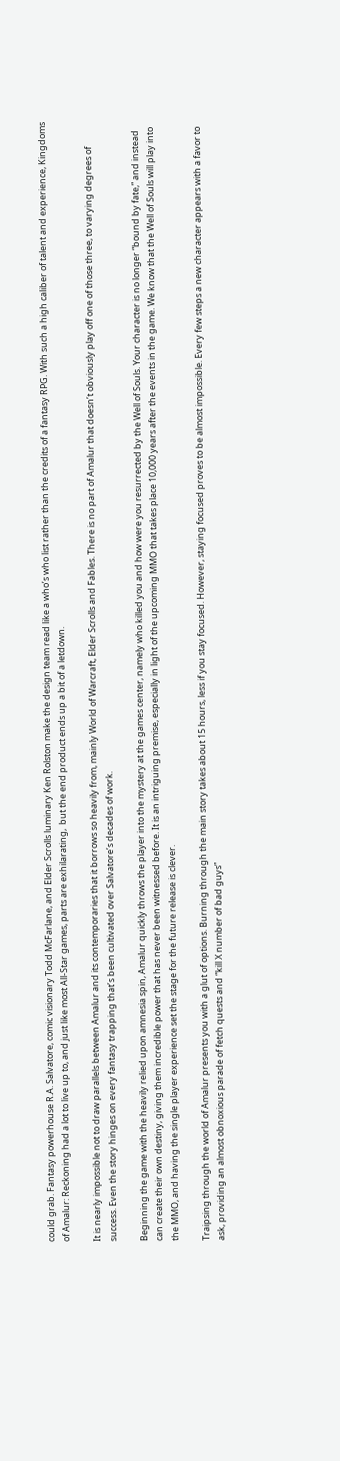could grab. Fantasy powerhouse R.A. Salvatore, comic visionary Todd McFarlane, and Elder Scrolls luminary Ken Rolston make the design team read like a who’s who list rather than the credits of a fantasy RPG. With such a high caliber of talent and experience, Kingdoms of Amalur: Reckoning had a lot to live up to, and just like most All-Star games, parts are exhilarating,  but the end product ends up a bit of a letdown.

It is nearly impossible not to draw parallels between Amalur and its contemporaries that it borrows so heavily from, mainly World of Warcraft, Elder Scrolls and Fables. There is no part of Amalur that doesn’t obviously play off one of those three, to varying degrees of success. Even the story hinges on every fantasy trapping that’s been cultivated over Salvatore’s decades of work.

Beginning the game with the heavily relied upon amnesia spin, Amalur quickly throws the player into the mystery at the games center, namely who killed you and how were you resurrected by the Well of Souls. Your character is no longer “bound by fate,” and instead can create their own destiny, giving them incredible power that has never been witnessed before. It is an intriguing premise, especially in light of the upcoming MMO that takes place 10,000 years after the events in the game. We know that the Well of Souls will play into the MMO, and having the single player experience set the stage for the future release is clever.

Traipsing through the world of Amalur presents you with a glut of options. Burning through the main story takes about 15 hours, less if you stay focused. However, staying focused proves to be almost impossible. Every few steps a new character appears with a favor to ask, providing an almost obnoxious parade of fetch quests and “kill X number of bad guys”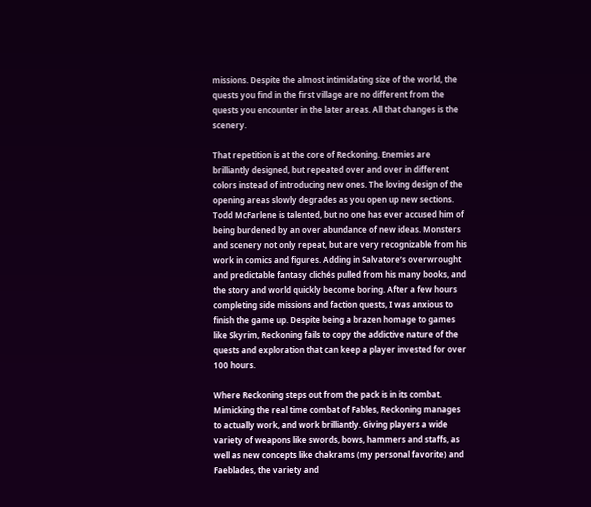missions. Despite the almost intimidating size of the world, the quests you find in the first village are no different from the quests you encounter in the later areas. All that changes is the scenery.

That repetition is at the core of Reckoning. Enemies are brilliantly designed, but repeated over and over in different colors instead of introducing new ones. The loving design of the opening areas slowly degrades as you open up new sections. Todd McFarlene is talented, but no one has ever accused him of being burdened by an over abundance of new ideas. Monsters and scenery not only repeat, but are very recognizable from his work in comics and figures. Adding in Salvatore’s overwrought and predictable fantasy clichés pulled from his many books, and the story and world quickly become boring. After a few hours completing side missions and faction quests, I was anxious to finish the game up. Despite being a brazen homage to games like Skyrim, Reckoning fails to copy the addictive nature of the quests and exploration that can keep a player invested for over 100 hours.

Where Reckoning steps out from the pack is in its combat. Mimicking the real time combat of Fables, Reckoning manages to actually work, and work brilliantly. Giving players a wide variety of weapons like swords, bows, hammers and staffs, as well as new concepts like chakrams (my personal favorite) and Faeblades, the variety and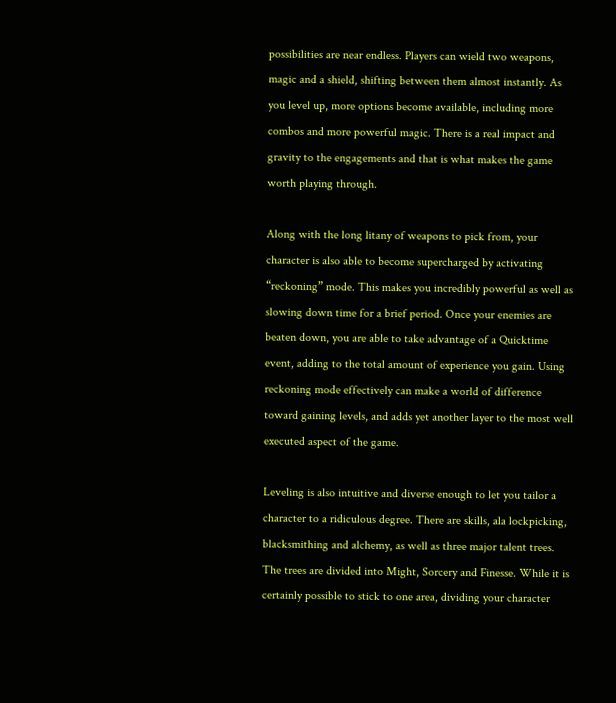possibilities are near endless. Players can wield two weapons, magic and a shield, shifting between them almost instantly. As you level up, more options become available, including more combos and more powerful magic. There is a real impact and gravity to the engagements and that is what makes the game worth playing through.

Along with the long litany of weapons to pick from, your character is also able to become supercharged by activating “reckoning” mode. This makes you incredibly powerful as well as slowing down time for a brief period. Once your enemies are beaten down, you are able to take advantage of a Quicktime event, adding to the total amount of experience you gain. Using reckoning mode effectively can make a world of difference toward gaining levels, and adds yet another layer to the most well executed aspect of the game.

Leveling is also intuitive and diverse enough to let you tailor a character to a ridiculous degree. There are skills, ala lockpicking, blacksmithing and alchemy, as well as three major talent trees. The trees are divided into Might, Sorcery and Finesse. While it is certainly possible to stick to one area, dividing your character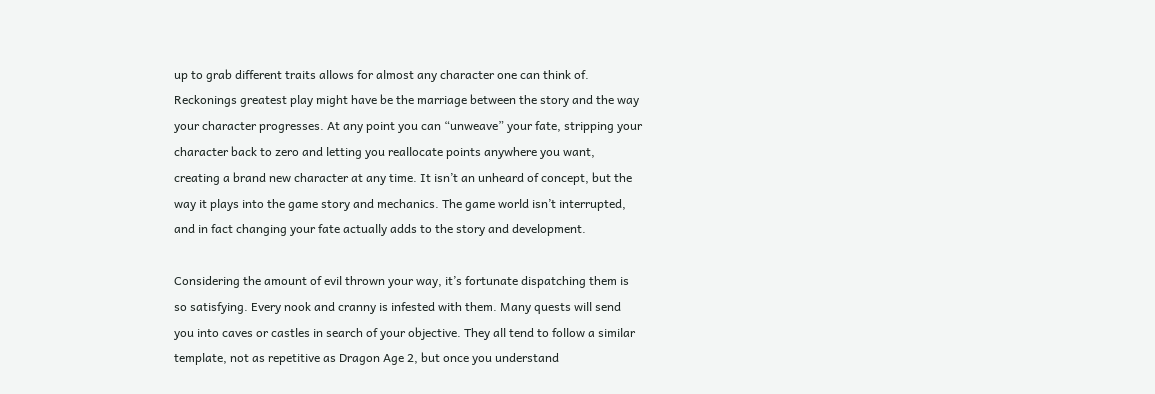up to grab different traits allows for almost any character one can think of. Reckonings greatest play might have be the marriage between the story and the way your character progresses. At any point you can “unweave” your fate, stripping your character back to zero and letting you reallocate points anywhere you want, creating a brand new character at any time. It isn’t an unheard of concept, but the way it plays into the game story and mechanics. The game world isn’t interrupted, and in fact changing your fate actually adds to the story and development.

Considering the amount of evil thrown your way, it’s fortunate dispatching them is so satisfying. Every nook and cranny is infested with them. Many quests will send you into caves or castles in search of your objective. They all tend to follow a similar template, not as repetitive as Dragon Age 2, but once you understand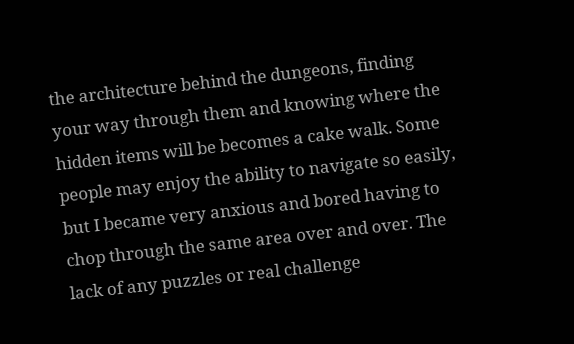the architecture behind the dungeons, finding your way through them and knowing where the hidden items will be becomes a cake walk. Some people may enjoy the ability to navigate so easily, but I became very anxious and bored having to chop through the same area over and over. The lack of any puzzles or real challenge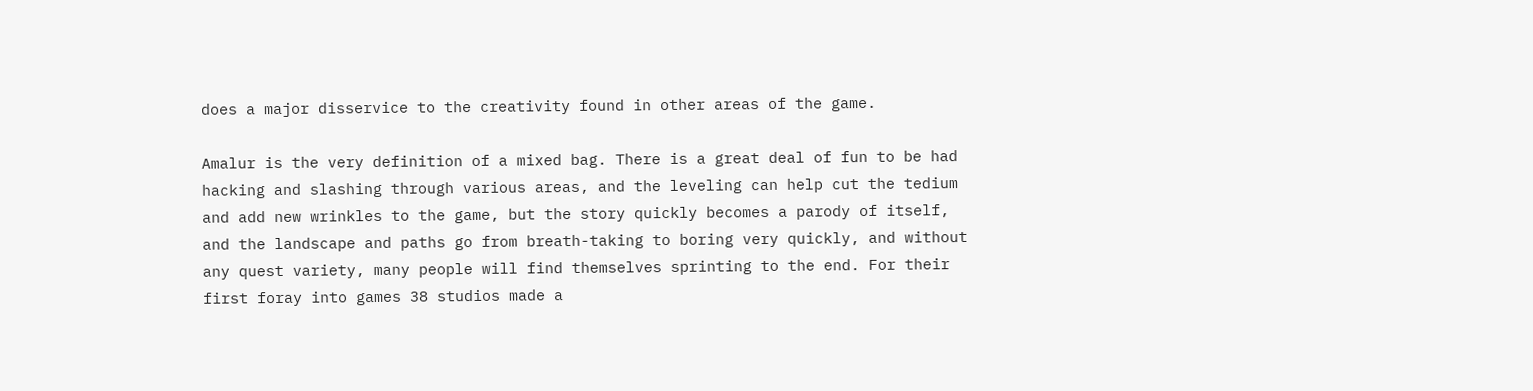does a major disservice to the creativity found in other areas of the game.

Amalur is the very definition of a mixed bag. There is a great deal of fun to be had hacking and slashing through various areas, and the leveling can help cut the tedium and add new wrinkles to the game, but the story quickly becomes a parody of itself, and the landscape and paths go from breath-taking to boring very quickly, and without any quest variety, many people will find themselves sprinting to the end. For their first foray into games 38 studios made a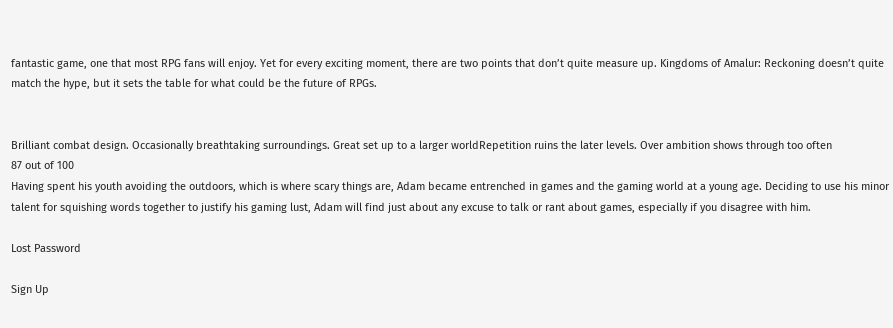fantastic game, one that most RPG fans will enjoy. Yet for every exciting moment, there are two points that don’t quite measure up. Kingdoms of Amalur: Reckoning doesn’t quite match the hype, but it sets the table for what could be the future of RPGs.


Brilliant combat design. Occasionally breathtaking surroundings. Great set up to a larger worldRepetition ruins the later levels. Over ambition shows through too often
87 out of 100
Having spent his youth avoiding the outdoors, which is where scary things are, Adam became entrenched in games and the gaming world at a young age. Deciding to use his minor talent for squishing words together to justify his gaming lust, Adam will find just about any excuse to talk or rant about games, especially if you disagree with him.

Lost Password

Sign Up